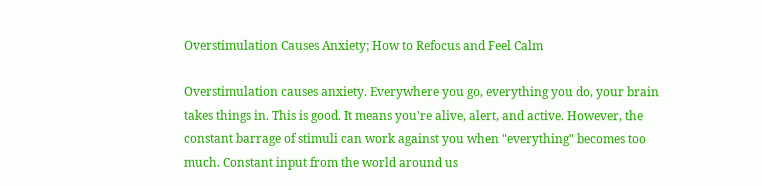Overstimulation Causes Anxiety; How to Refocus and Feel Calm

Overstimulation causes anxiety. Everywhere you go, everything you do, your brain takes things in. This is good. It means you're alive, alert, and active. However, the constant barrage of stimuli can work against you when "everything" becomes too much. Constant input from the world around us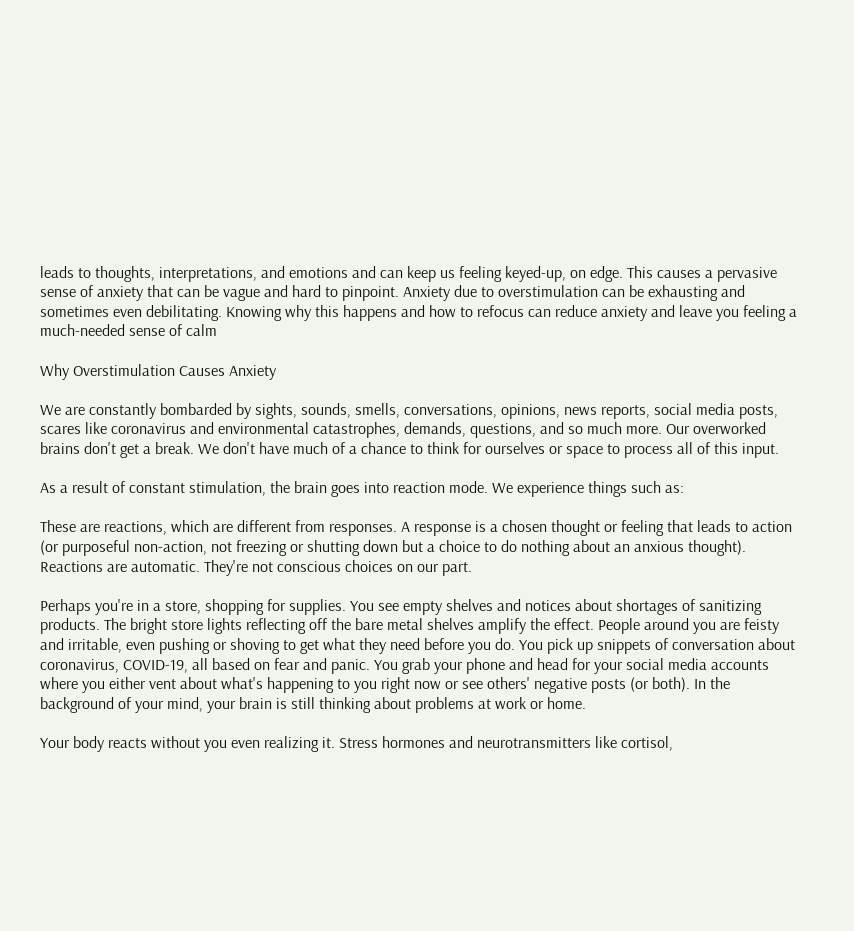leads to thoughts, interpretations, and emotions and can keep us feeling keyed-up, on edge. This causes a pervasive sense of anxiety that can be vague and hard to pinpoint. Anxiety due to overstimulation can be exhausting and sometimes even debilitating. Knowing why this happens and how to refocus can reduce anxiety and leave you feeling a much-needed sense of calm

Why Overstimulation Causes Anxiety

We are constantly bombarded by sights, sounds, smells, conversations, opinions, news reports, social media posts, scares like coronavirus and environmental catastrophes, demands, questions, and so much more. Our overworked brains don't get a break. We don't have much of a chance to think for ourselves or space to process all of this input.

As a result of constant stimulation, the brain goes into reaction mode. We experience things such as:

These are reactions, which are different from responses. A response is a chosen thought or feeling that leads to action (or purposeful non-action, not freezing or shutting down but a choice to do nothing about an anxious thought). Reactions are automatic. They're not conscious choices on our part.

Perhaps you're in a store, shopping for supplies. You see empty shelves and notices about shortages of sanitizing products. The bright store lights reflecting off the bare metal shelves amplify the effect. People around you are feisty and irritable, even pushing or shoving to get what they need before you do. You pick up snippets of conversation about coronavirus, COVID-19, all based on fear and panic. You grab your phone and head for your social media accounts where you either vent about what's happening to you right now or see others' negative posts (or both). In the background of your mind, your brain is still thinking about problems at work or home.

Your body reacts without you even realizing it. Stress hormones and neurotransmitters like cortisol,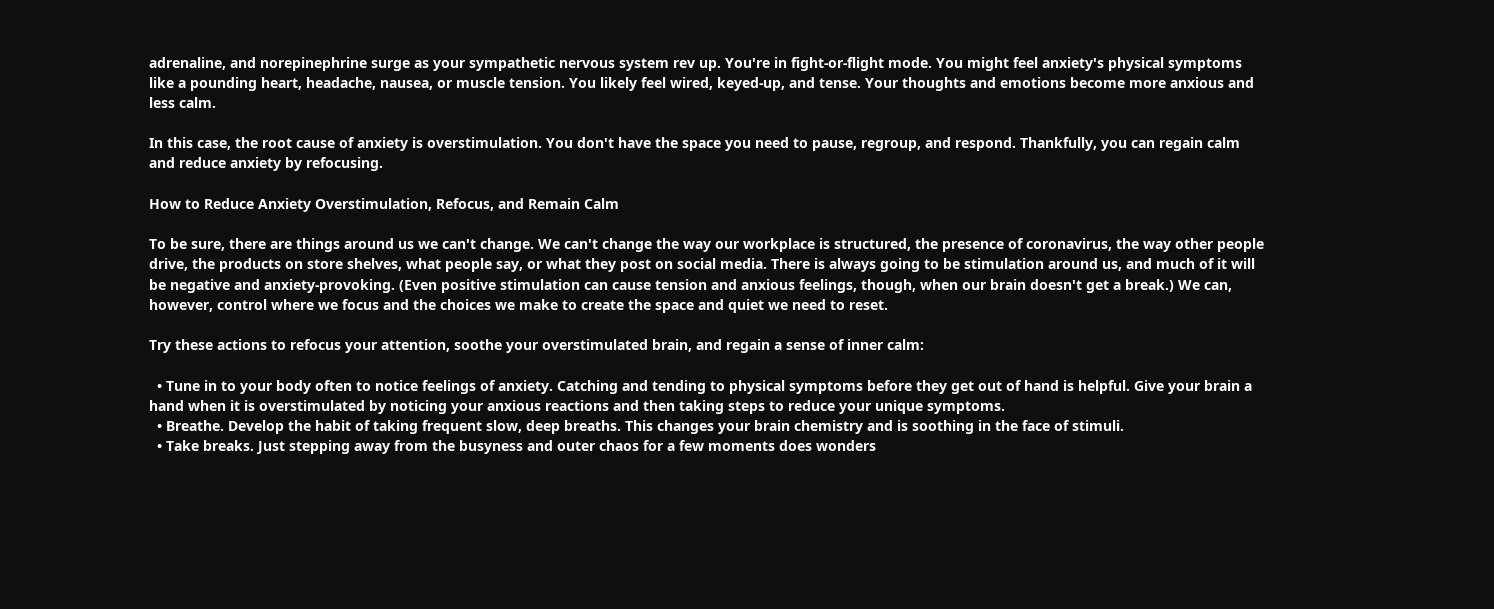adrenaline, and norepinephrine surge as your sympathetic nervous system rev up. You're in fight-or-flight mode. You might feel anxiety's physical symptoms like a pounding heart, headache, nausea, or muscle tension. You likely feel wired, keyed-up, and tense. Your thoughts and emotions become more anxious and less calm.

In this case, the root cause of anxiety is overstimulation. You don't have the space you need to pause, regroup, and respond. Thankfully, you can regain calm and reduce anxiety by refocusing.

How to Reduce Anxiety Overstimulation, Refocus, and Remain Calm

To be sure, there are things around us we can't change. We can't change the way our workplace is structured, the presence of coronavirus, the way other people drive, the products on store shelves, what people say, or what they post on social media. There is always going to be stimulation around us, and much of it will be negative and anxiety-provoking. (Even positive stimulation can cause tension and anxious feelings, though, when our brain doesn't get a break.) We can, however, control where we focus and the choices we make to create the space and quiet we need to reset.

Try these actions to refocus your attention, soothe your overstimulated brain, and regain a sense of inner calm:

  • Tune in to your body often to notice feelings of anxiety. Catching and tending to physical symptoms before they get out of hand is helpful. Give your brain a hand when it is overstimulated by noticing your anxious reactions and then taking steps to reduce your unique symptoms.
  • Breathe. Develop the habit of taking frequent slow, deep breaths. This changes your brain chemistry and is soothing in the face of stimuli.
  • Take breaks. Just stepping away from the busyness and outer chaos for a few moments does wonders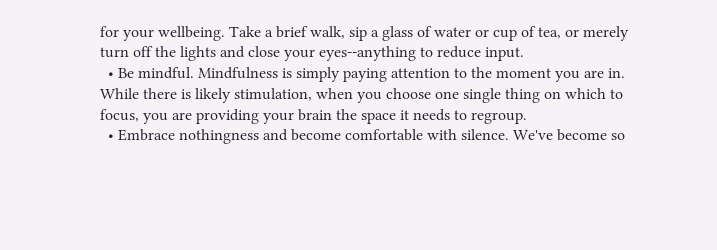for your wellbeing. Take a brief walk, sip a glass of water or cup of tea, or merely turn off the lights and close your eyes--anything to reduce input.
  • Be mindful. Mindfulness is simply paying attention to the moment you are in. While there is likely stimulation, when you choose one single thing on which to focus, you are providing your brain the space it needs to regroup.
  • Embrace nothingness and become comfortable with silence. We've become so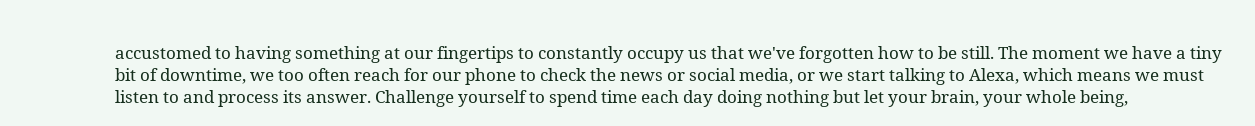accustomed to having something at our fingertips to constantly occupy us that we've forgotten how to be still. The moment we have a tiny bit of downtime, we too often reach for our phone to check the news or social media, or we start talking to Alexa, which means we must listen to and process its answer. Challenge yourself to spend time each day doing nothing but let your brain, your whole being,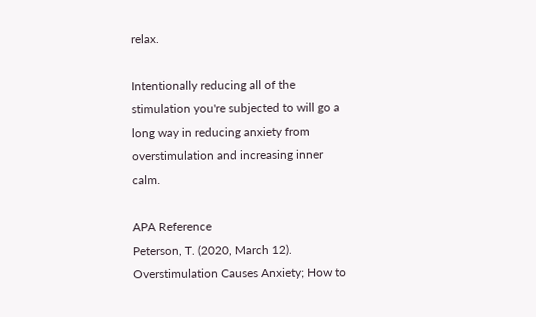relax.

Intentionally reducing all of the stimulation you're subjected to will go a long way in reducing anxiety from overstimulation and increasing inner calm.

APA Reference
Peterson, T. (2020, March 12). Overstimulation Causes Anxiety; How to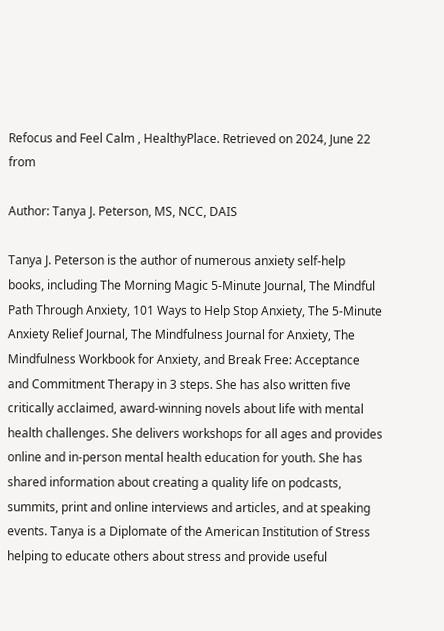Refocus and Feel Calm , HealthyPlace. Retrieved on 2024, June 22 from

Author: Tanya J. Peterson, MS, NCC, DAIS

Tanya J. Peterson is the author of numerous anxiety self-help books, including The Morning Magic 5-Minute Journal, The Mindful Path Through Anxiety, 101 Ways to Help Stop Anxiety, The 5-Minute Anxiety Relief Journal, The Mindfulness Journal for Anxiety, The Mindfulness Workbook for Anxiety, and Break Free: Acceptance and Commitment Therapy in 3 steps. She has also written five critically acclaimed, award-winning novels about life with mental health challenges. She delivers workshops for all ages and provides online and in-person mental health education for youth. She has shared information about creating a quality life on podcasts, summits, print and online interviews and articles, and at speaking events. Tanya is a Diplomate of the American Institution of Stress helping to educate others about stress and provide useful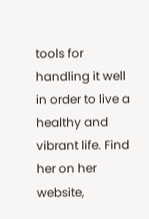tools for handling it well in order to live a healthy and vibrant life. Find her on her website,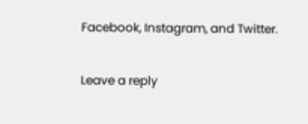Facebook, Instagram, and Twitter.

Leave a reply